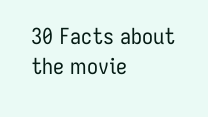30 Facts about the movie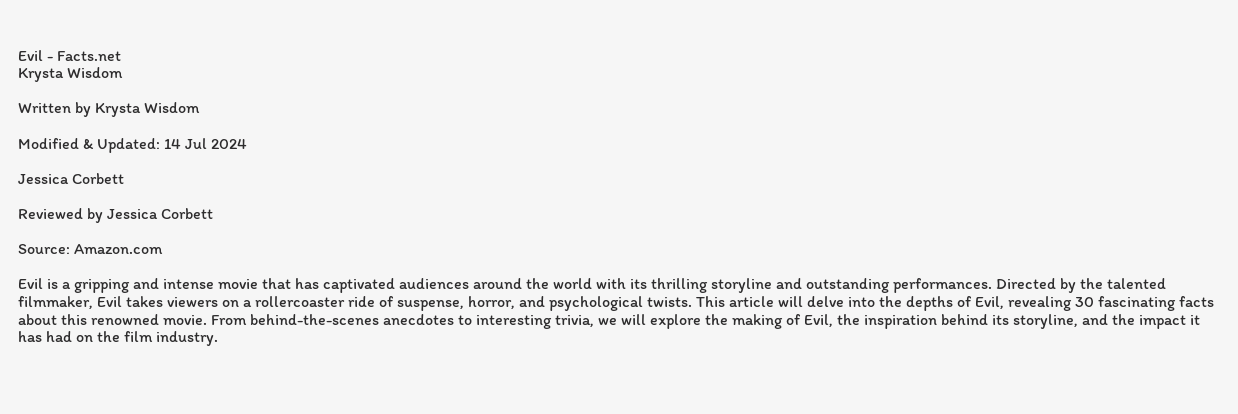Evil - Facts.net
Krysta Wisdom

Written by Krysta Wisdom

Modified & Updated: 14 Jul 2024

Jessica Corbett

Reviewed by Jessica Corbett

Source: Amazon.com

Evil is a gripping and intense movie that has captivated audiences around the world with its thrilling storyline and outstanding performances. Directed by the talented filmmaker, Evil takes viewers on a rollercoaster ride of suspense, horror, and psychological twists. This article will delve into the depths of Evil, revealing 30 fascinating facts about this renowned movie. From behind-the-scenes anecdotes to interesting trivia, we will explore the making of Evil, the inspiration behind its storyline, and the impact it has had on the film industry.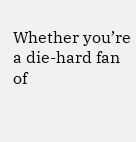Whether you’re a die-hard fan of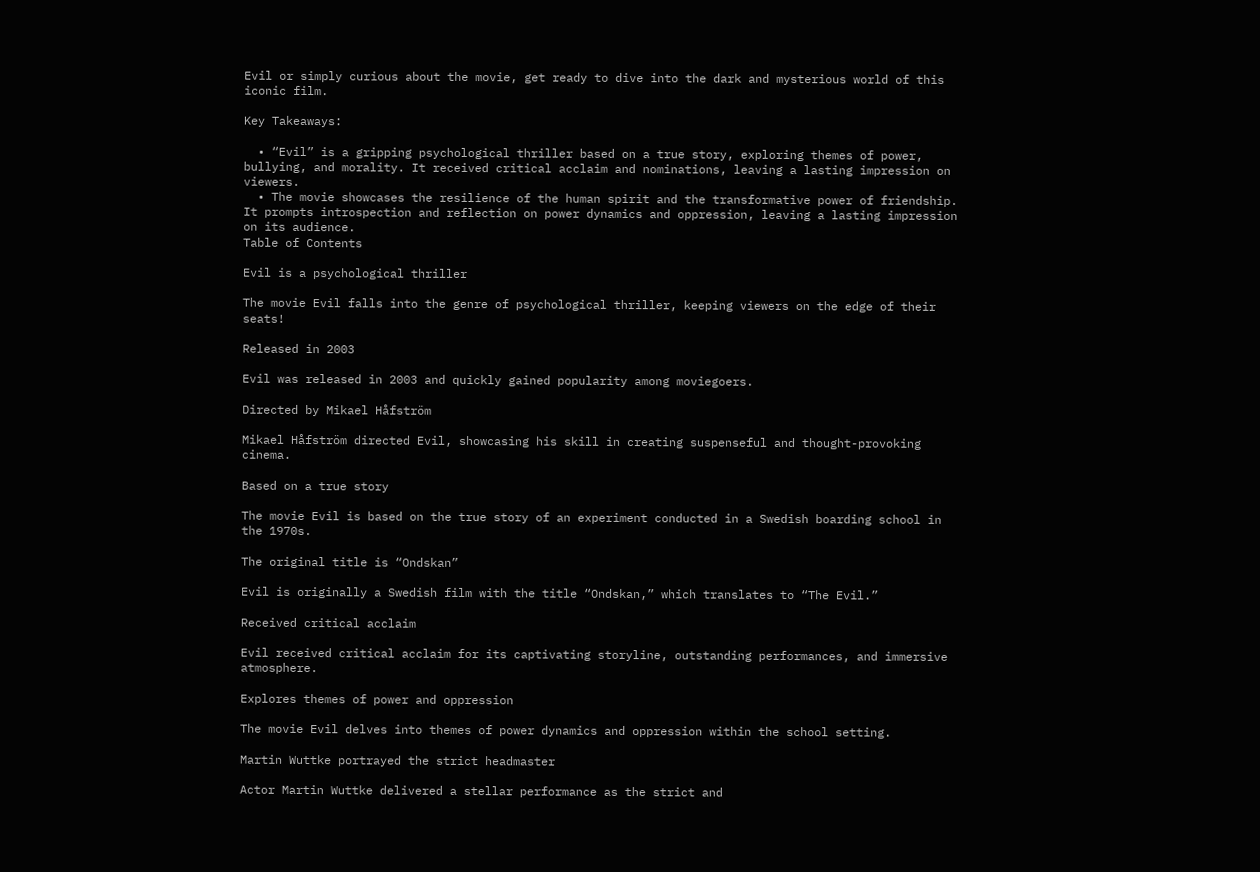Evil or simply curious about the movie, get ready to dive into the dark and mysterious world of this iconic film.

Key Takeaways:

  • “Evil” is a gripping psychological thriller based on a true story, exploring themes of power, bullying, and morality. It received critical acclaim and nominations, leaving a lasting impression on viewers.
  • The movie showcases the resilience of the human spirit and the transformative power of friendship. It prompts introspection and reflection on power dynamics and oppression, leaving a lasting impression on its audience.
Table of Contents

Evil is a psychological thriller

The movie Evil falls into the genre of psychological thriller, keeping viewers on the edge of their seats!

Released in 2003

Evil was released in 2003 and quickly gained popularity among moviegoers.

Directed by Mikael Håfström

Mikael Håfström directed Evil, showcasing his skill in creating suspenseful and thought-provoking cinema.

Based on a true story

The movie Evil is based on the true story of an experiment conducted in a Swedish boarding school in the 1970s.

The original title is “Ondskan”

Evil is originally a Swedish film with the title “Ondskan,” which translates to “The Evil.”

Received critical acclaim

Evil received critical acclaim for its captivating storyline, outstanding performances, and immersive atmosphere.

Explores themes of power and oppression

The movie Evil delves into themes of power dynamics and oppression within the school setting.

Martin Wuttke portrayed the strict headmaster

Actor Martin Wuttke delivered a stellar performance as the strict and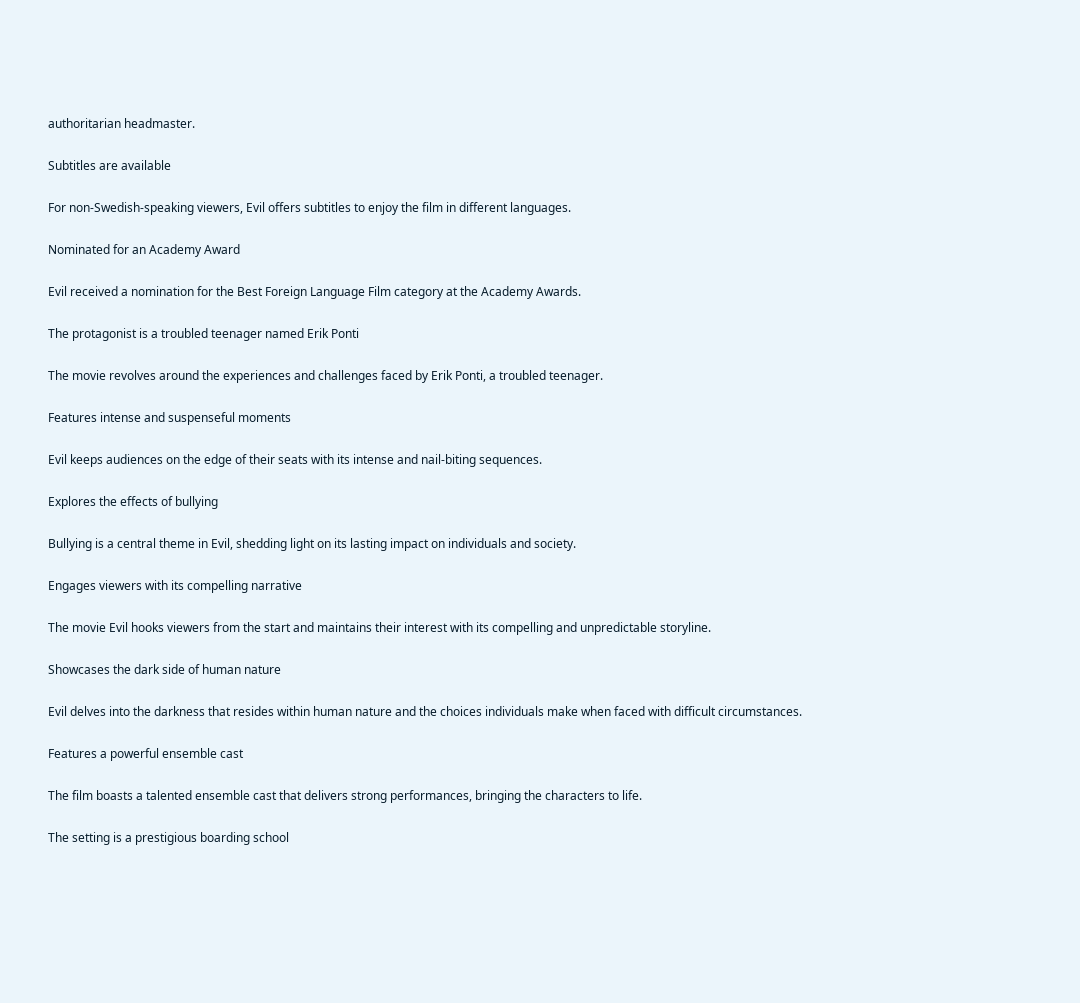authoritarian headmaster.

Subtitles are available

For non-Swedish-speaking viewers, Evil offers subtitles to enjoy the film in different languages.

Nominated for an Academy Award

Evil received a nomination for the Best Foreign Language Film category at the Academy Awards.

The protagonist is a troubled teenager named Erik Ponti

The movie revolves around the experiences and challenges faced by Erik Ponti, a troubled teenager.

Features intense and suspenseful moments

Evil keeps audiences on the edge of their seats with its intense and nail-biting sequences.

Explores the effects of bullying

Bullying is a central theme in Evil, shedding light on its lasting impact on individuals and society.

Engages viewers with its compelling narrative

The movie Evil hooks viewers from the start and maintains their interest with its compelling and unpredictable storyline.

Showcases the dark side of human nature

Evil delves into the darkness that resides within human nature and the choices individuals make when faced with difficult circumstances.

Features a powerful ensemble cast

The film boasts a talented ensemble cast that delivers strong performances, bringing the characters to life.

The setting is a prestigious boarding school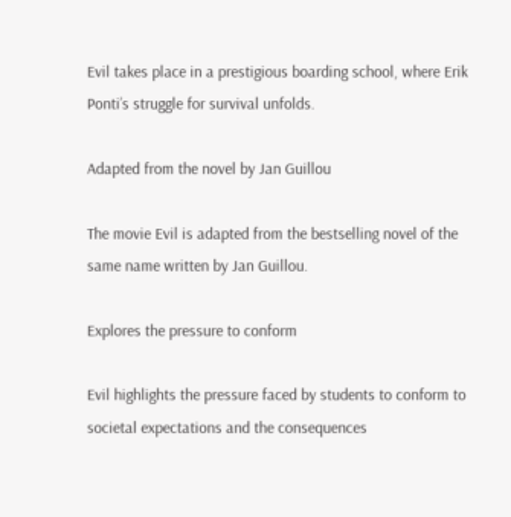Evil takes place in a prestigious boarding school, where Erik Ponti’s struggle for survival unfolds.

Adapted from the novel by Jan Guillou

The movie Evil is adapted from the bestselling novel of the same name written by Jan Guillou.

Explores the pressure to conform

Evil highlights the pressure faced by students to conform to societal expectations and the consequences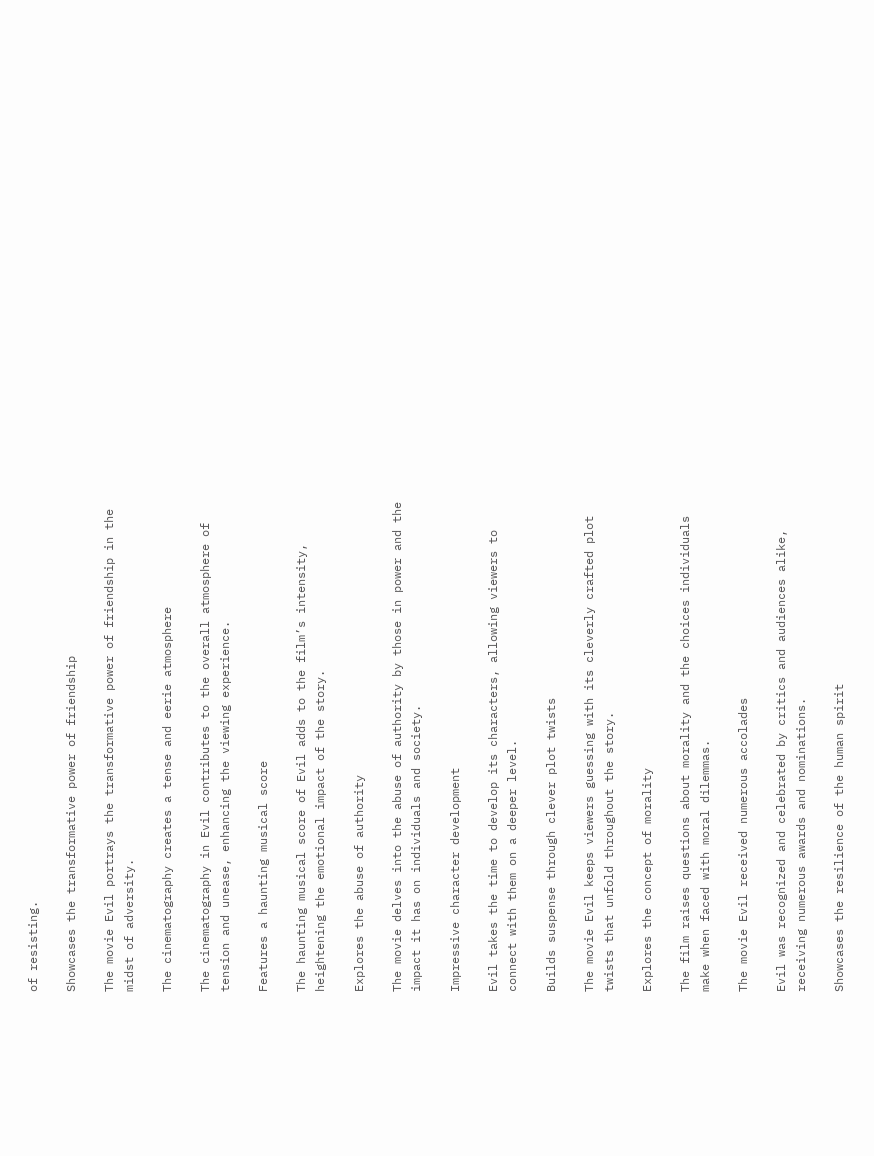of resisting.

Showcases the transformative power of friendship

The movie Evil portrays the transformative power of friendship in the midst of adversity.

The cinematography creates a tense and eerie atmosphere

The cinematography in Evil contributes to the overall atmosphere of tension and unease, enhancing the viewing experience.

Features a haunting musical score

The haunting musical score of Evil adds to the film’s intensity, heightening the emotional impact of the story.

Explores the abuse of authority

The movie delves into the abuse of authority by those in power and the impact it has on individuals and society.

Impressive character development

Evil takes the time to develop its characters, allowing viewers to connect with them on a deeper level.

Builds suspense through clever plot twists

The movie Evil keeps viewers guessing with its cleverly crafted plot twists that unfold throughout the story.

Explores the concept of morality

The film raises questions about morality and the choices individuals make when faced with moral dilemmas.

The movie Evil received numerous accolades

Evil was recognized and celebrated by critics and audiences alike, receiving numerous awards and nominations.

Showcases the resilience of the human spirit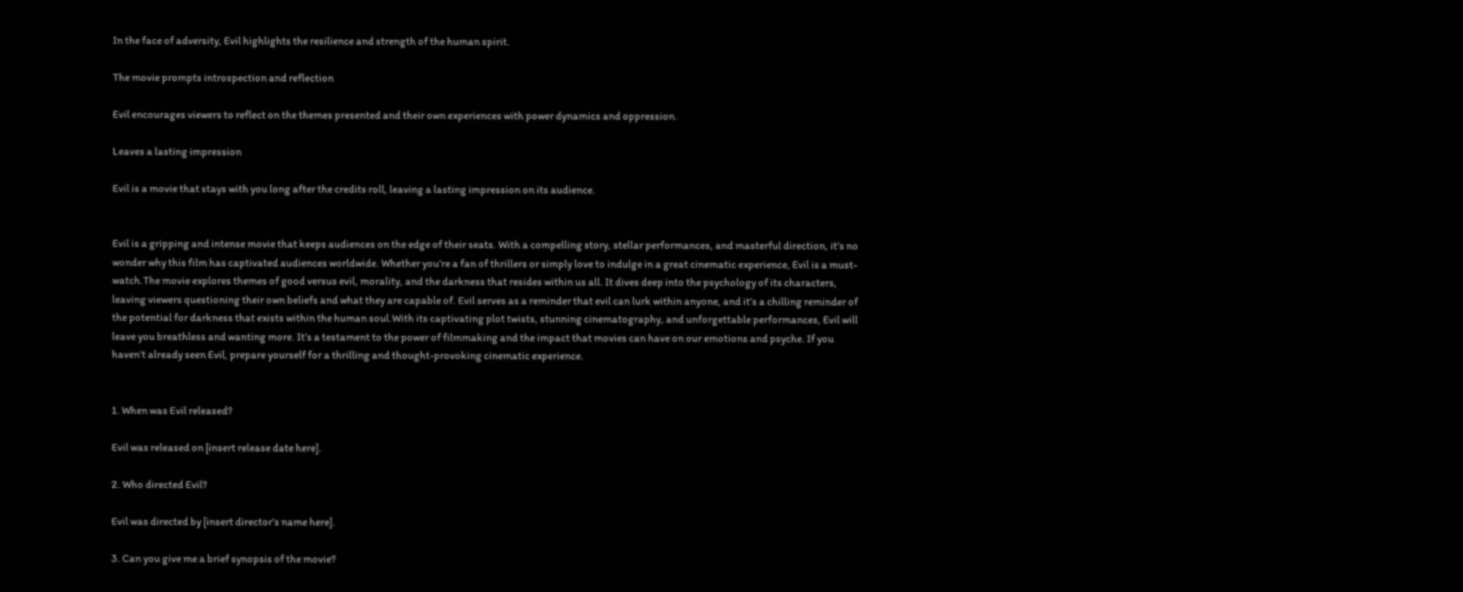In the face of adversity, Evil highlights the resilience and strength of the human spirit.

The movie prompts introspection and reflection

Evil encourages viewers to reflect on the themes presented and their own experiences with power dynamics and oppression.

Leaves a lasting impression

Evil is a movie that stays with you long after the credits roll, leaving a lasting impression on its audience.


Evil is a gripping and intense movie that keeps audiences on the edge of their seats. With a compelling story, stellar performances, and masterful direction, it’s no wonder why this film has captivated audiences worldwide. Whether you’re a fan of thrillers or simply love to indulge in a great cinematic experience, Evil is a must-watch.The movie explores themes of good versus evil, morality, and the darkness that resides within us all. It dives deep into the psychology of its characters, leaving viewers questioning their own beliefs and what they are capable of. Evil serves as a reminder that evil can lurk within anyone, and it’s a chilling reminder of the potential for darkness that exists within the human soul.With its captivating plot twists, stunning cinematography, and unforgettable performances, Evil will leave you breathless and wanting more. It’s a testament to the power of filmmaking and the impact that movies can have on our emotions and psyche. If you haven’t already seen Evil, prepare yourself for a thrilling and thought-provoking cinematic experience.


1. When was Evil released?

Evil was released on [insert release date here].

2. Who directed Evil?

Evil was directed by [insert director’s name here].

3. Can you give me a brief synopsis of the movie?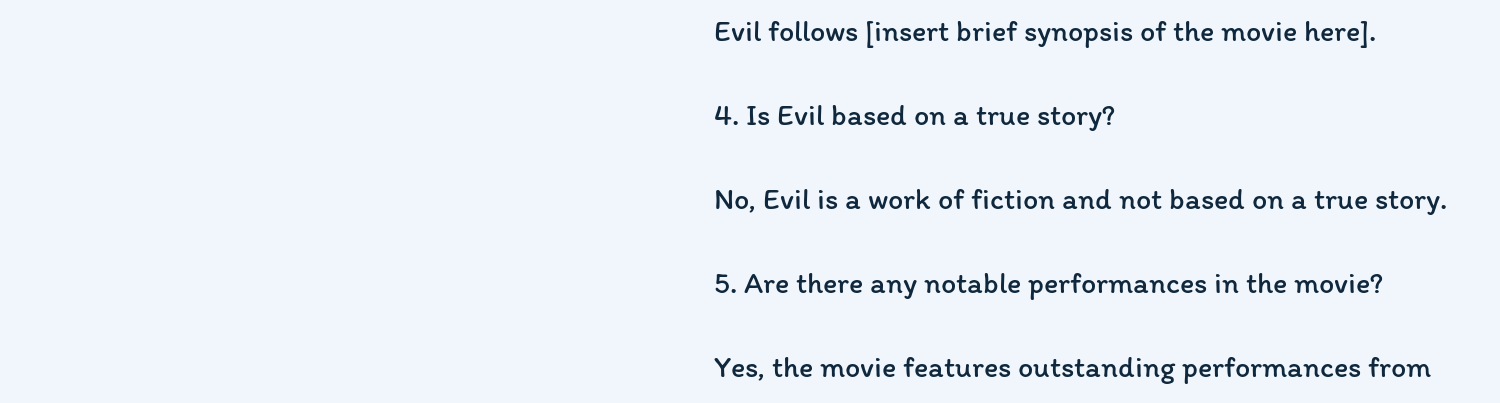Evil follows [insert brief synopsis of the movie here].

4. Is Evil based on a true story?

No, Evil is a work of fiction and not based on a true story.

5. Are there any notable performances in the movie?

Yes, the movie features outstanding performances from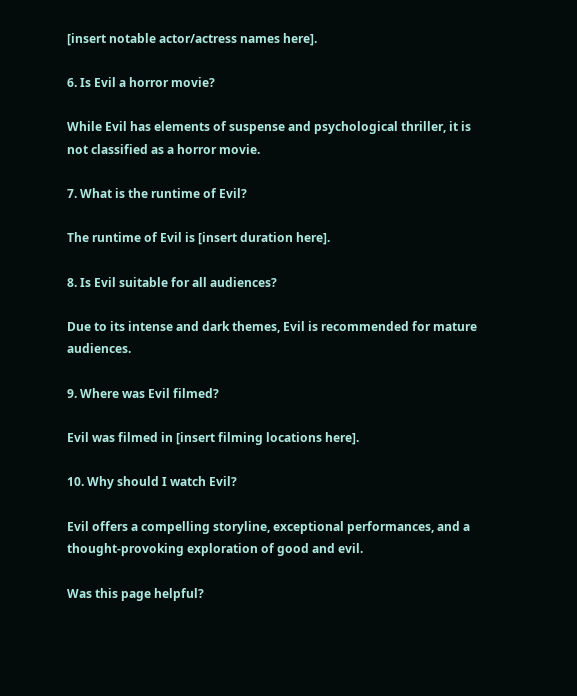[insert notable actor/actress names here].

6. Is Evil a horror movie?

While Evil has elements of suspense and psychological thriller, it is not classified as a horror movie.

7. What is the runtime of Evil?

The runtime of Evil is [insert duration here].

8. Is Evil suitable for all audiences?

Due to its intense and dark themes, Evil is recommended for mature audiences.

9. Where was Evil filmed?

Evil was filmed in [insert filming locations here].

10. Why should I watch Evil?

Evil offers a compelling storyline, exceptional performances, and a thought-provoking exploration of good and evil.

Was this page helpful?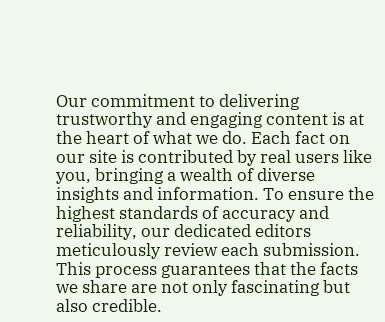Our commitment to delivering trustworthy and engaging content is at the heart of what we do. Each fact on our site is contributed by real users like you, bringing a wealth of diverse insights and information. To ensure the highest standards of accuracy and reliability, our dedicated editors meticulously review each submission. This process guarantees that the facts we share are not only fascinating but also credible.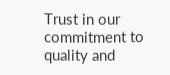Trust in our commitment to quality and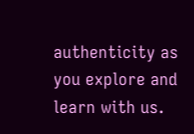authenticity as you explore and learn with us.